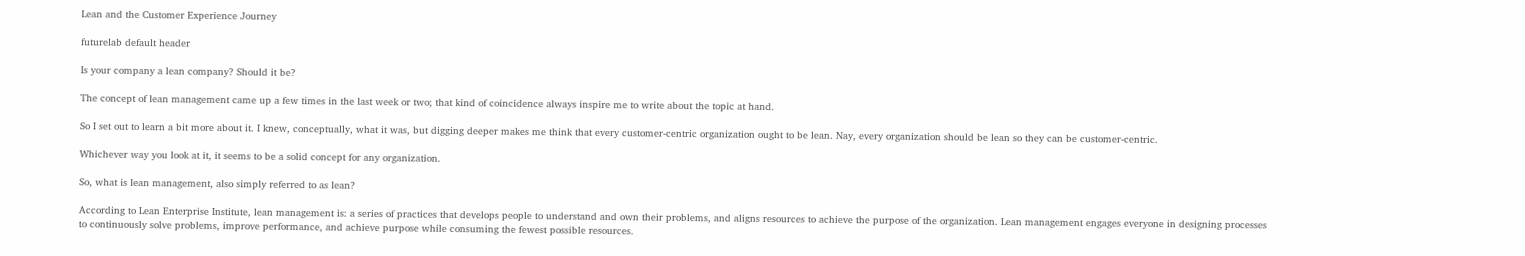Lean and the Customer Experience Journey

futurelab default header

Is your company a lean company? Should it be?

The concept of lean management came up a few times in the last week or two; that kind of coincidence always inspire me to write about the topic at hand.

So I set out to learn a bit more about it. I knew, conceptually, what it was, but digging deeper makes me think that every customer-centric organization ought to be lean. Nay, every organization should be lean so they can be customer-centric.

Whichever way you look at it, it seems to be a solid concept for any organization.

So, what is lean management, also simply referred to as lean?

According to Lean Enterprise Institute, lean management is: a series of practices that develops people to understand and own their problems, and aligns resources to achieve the purpose of the organization. Lean management engages everyone in designing processes to continuously solve problems, improve performance, and achieve purpose while consuming the fewest possible resources.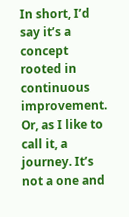In short, I’d say it’s a concept rooted in continuous improvement. Or, as I like to call it, a journey. It’s not a one and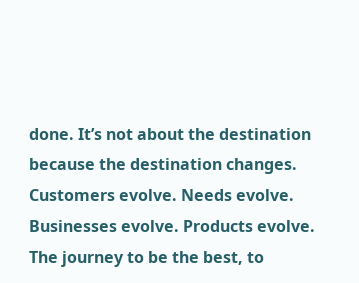done. It’s not about the destination because the destination changes. Customers evolve. Needs evolve. Businesses evolve. Products evolve. The journey to be the best, to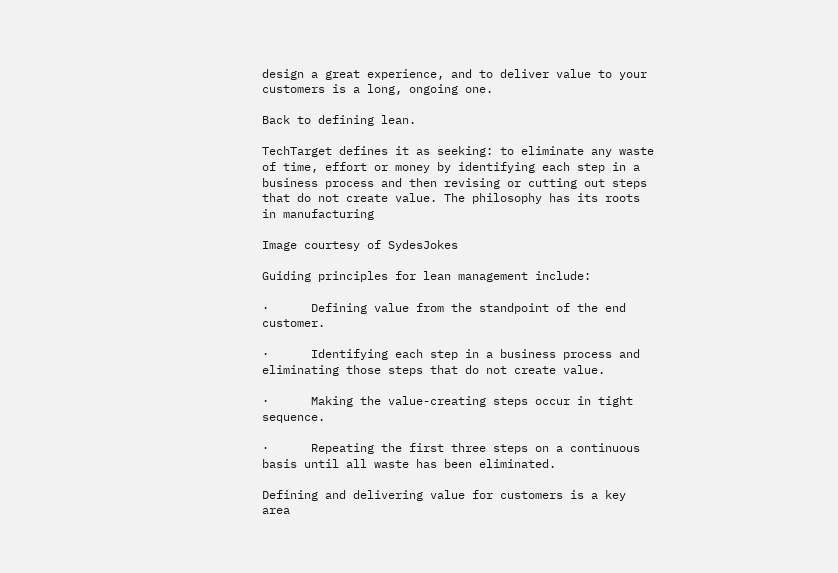design a great experience, and to deliver value to your customers is a long, ongoing one.

Back to defining lean.

TechTarget defines it as seeking: to eliminate any waste of time, effort or money by identifying each step in a business process and then revising or cutting out steps that do not create value. The philosophy has its roots in manufacturing

Image courtesy of SydesJokes

Guiding principles for lean management include:

·      Defining value from the standpoint of the end customer.

·      Identifying each step in a business process and eliminating those steps that do not create value.

·      Making the value-creating steps occur in tight sequence.

·      Repeating the first three steps on a continuous basis until all waste has been eliminated.

Defining and delivering value for customers is a key area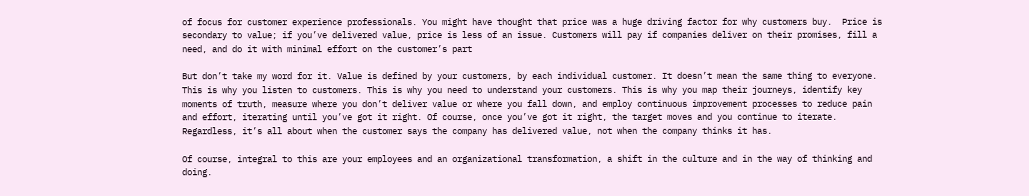of focus for customer experience professionals. You might have thought that price was a huge driving factor for why customers buy.  Price is secondary to value; if you’ve delivered value, price is less of an issue. Customers will pay if companies deliver on their promises, fill a need, and do it with minimal effort on the customer’s part

But don’t take my word for it. Value is defined by your customers, by each individual customer. It doesn’t mean the same thing to everyone. This is why you listen to customers. This is why you need to understand your customers. This is why you map their journeys, identify key moments of truth, measure where you don’t deliver value or where you fall down, and employ continuous improvement processes to reduce pain and effort, iterating until you’ve got it right. Of course, once you’ve got it right, the target moves and you continue to iterate. Regardless, it’s all about when the customer says the company has delivered value, not when the company thinks it has.

Of course, integral to this are your employees and an organizational transformation, a shift in the culture and in the way of thinking and doing.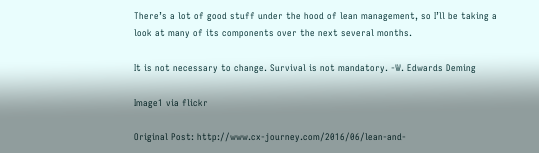There’s a lot of good stuff under the hood of lean management, so I’ll be taking a look at many of its components over the next several months.

It is not necessary to change. Survival is not mandatory. -W. Edwards Deming

Image1 via flickr

Original Post: http://www.cx-journey.com/2016/06/lean-and-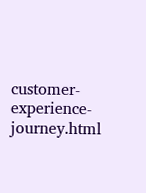customer-experience-journey.html